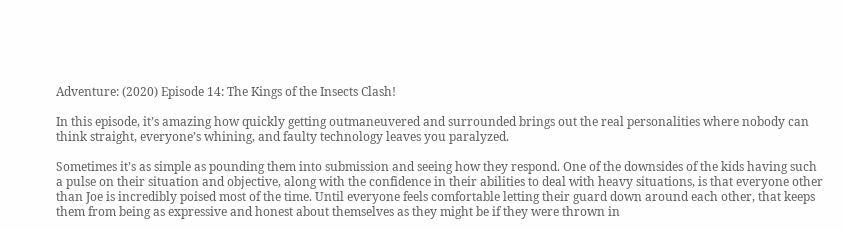Adventure: (2020) Episode 14: The Kings of the Insects Clash!

In this episode, it’s amazing how quickly getting outmaneuvered and surrounded brings out the real personalities where nobody can think straight, everyone’s whining, and faulty technology leaves you paralyzed.

Sometimes it’s as simple as pounding them into submission and seeing how they respond. One of the downsides of the kids having such a pulse on their situation and objective, along with the confidence in their abilities to deal with heavy situations, is that everyone other than Joe is incredibly poised most of the time. Until everyone feels comfortable letting their guard down around each other, that keeps them from being as expressive and honest about themselves as they might be if they were thrown in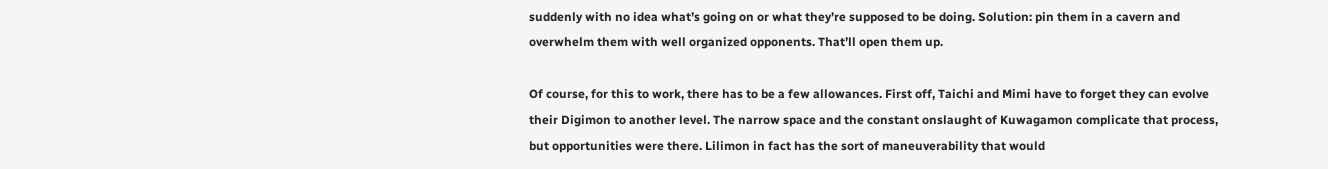suddenly with no idea what’s going on or what they’re supposed to be doing. Solution: pin them in a cavern and overwhelm them with well organized opponents. That’ll open them up.

Of course, for this to work, there has to be a few allowances. First off, Taichi and Mimi have to forget they can evolve their Digimon to another level. The narrow space and the constant onslaught of Kuwagamon complicate that process, but opportunities were there. Lilimon in fact has the sort of maneuverability that would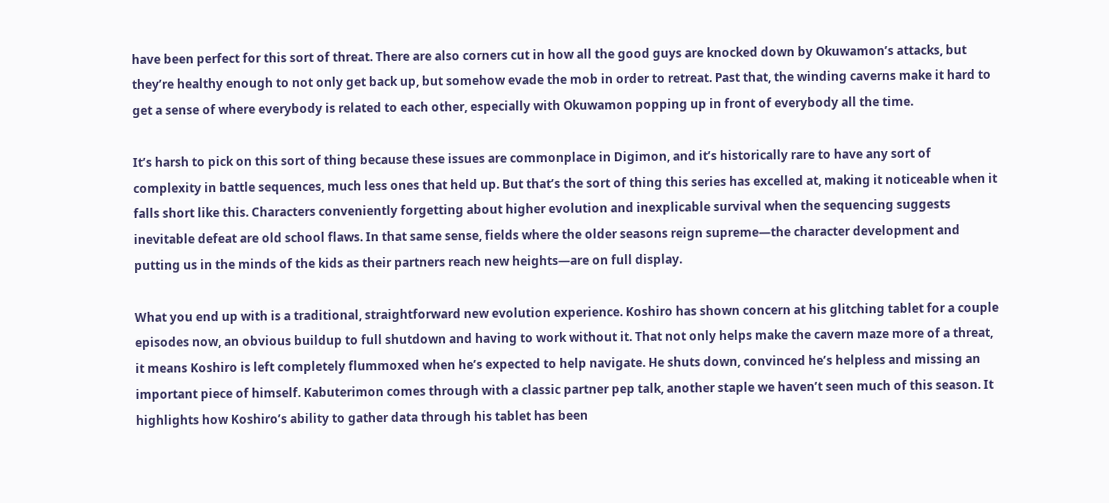have been perfect for this sort of threat. There are also corners cut in how all the good guys are knocked down by Okuwamon’s attacks, but they’re healthy enough to not only get back up, but somehow evade the mob in order to retreat. Past that, the winding caverns make it hard to get a sense of where everybody is related to each other, especially with Okuwamon popping up in front of everybody all the time.

It’s harsh to pick on this sort of thing because these issues are commonplace in Digimon, and it’s historically rare to have any sort of complexity in battle sequences, much less ones that held up. But that’s the sort of thing this series has excelled at, making it noticeable when it falls short like this. Characters conveniently forgetting about higher evolution and inexplicable survival when the sequencing suggests inevitable defeat are old school flaws. In that same sense, fields where the older seasons reign supreme—the character development and putting us in the minds of the kids as their partners reach new heights—are on full display.

What you end up with is a traditional, straightforward new evolution experience. Koshiro has shown concern at his glitching tablet for a couple episodes now, an obvious buildup to full shutdown and having to work without it. That not only helps make the cavern maze more of a threat, it means Koshiro is left completely flummoxed when he’s expected to help navigate. He shuts down, convinced he’s helpless and missing an important piece of himself. Kabuterimon comes through with a classic partner pep talk, another staple we haven’t seen much of this season. It highlights how Koshiro’s ability to gather data through his tablet has been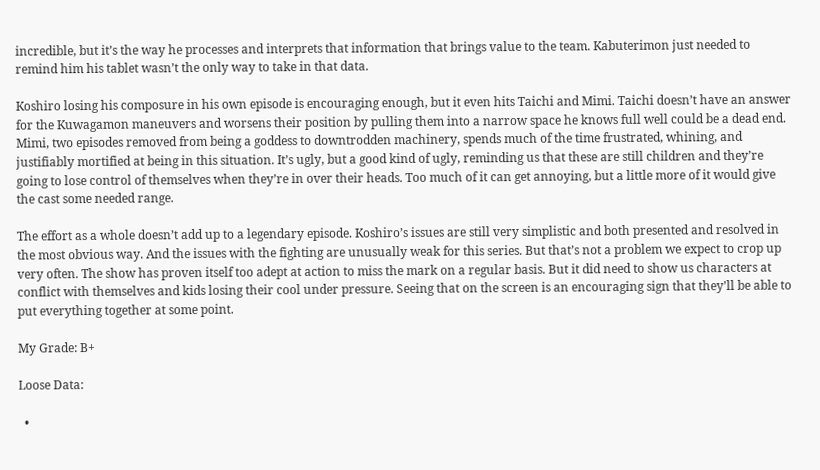incredible, but it’s the way he processes and interprets that information that brings value to the team. Kabuterimon just needed to remind him his tablet wasn’t the only way to take in that data.

Koshiro losing his composure in his own episode is encouraging enough, but it even hits Taichi and Mimi. Taichi doesn’t have an answer for the Kuwagamon maneuvers and worsens their position by pulling them into a narrow space he knows full well could be a dead end. Mimi, two episodes removed from being a goddess to downtrodden machinery, spends much of the time frustrated, whining, and justifiably mortified at being in this situation. It’s ugly, but a good kind of ugly, reminding us that these are still children and they’re going to lose control of themselves when they’re in over their heads. Too much of it can get annoying, but a little more of it would give the cast some needed range.

The effort as a whole doesn’t add up to a legendary episode. Koshiro’s issues are still very simplistic and both presented and resolved in the most obvious way. And the issues with the fighting are unusually weak for this series. But that’s not a problem we expect to crop up very often. The show has proven itself too adept at action to miss the mark on a regular basis. But it did need to show us characters at conflict with themselves and kids losing their cool under pressure. Seeing that on the screen is an encouraging sign that they’ll be able to put everything together at some point.

My Grade: B+

Loose Data:

  •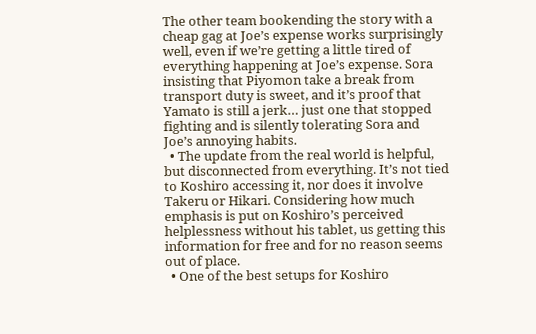The other team bookending the story with a cheap gag at Joe’s expense works surprisingly well, even if we’re getting a little tired of everything happening at Joe’s expense. Sora insisting that Piyomon take a break from transport duty is sweet, and it’s proof that Yamato is still a jerk… just one that stopped fighting and is silently tolerating Sora and Joe’s annoying habits.
  • The update from the real world is helpful, but disconnected from everything. It’s not tied to Koshiro accessing it, nor does it involve Takeru or Hikari. Considering how much emphasis is put on Koshiro’s perceived helplessness without his tablet, us getting this information for free and for no reason seems out of place.
  • One of the best setups for Koshiro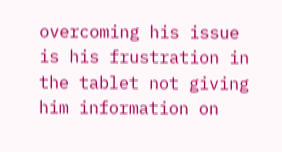overcoming his issue is his frustration in the tablet not giving him information on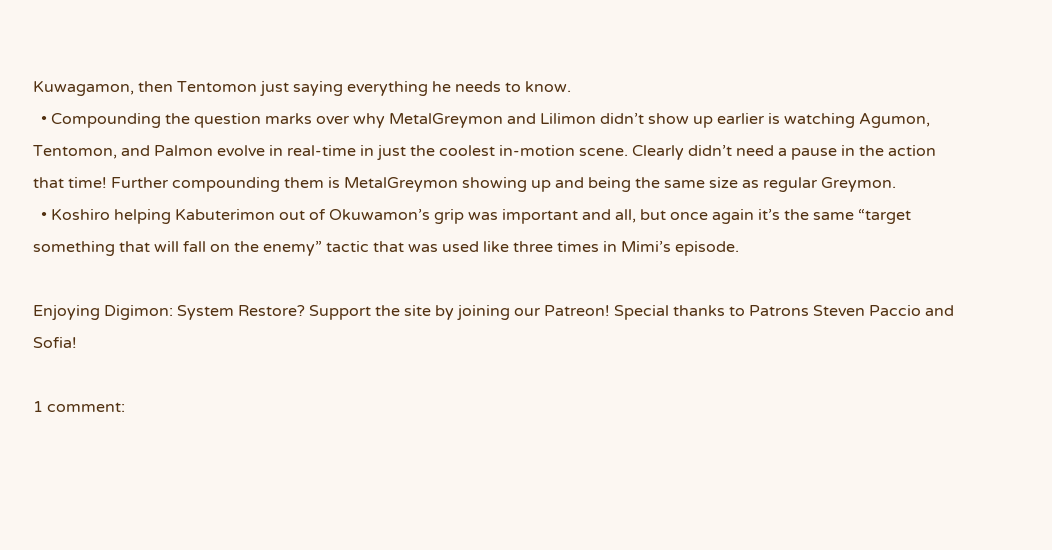Kuwagamon, then Tentomon just saying everything he needs to know.
  • Compounding the question marks over why MetalGreymon and Lilimon didn’t show up earlier is watching Agumon, Tentomon, and Palmon evolve in real-time in just the coolest in-motion scene. Clearly didn’t need a pause in the action that time! Further compounding them is MetalGreymon showing up and being the same size as regular Greymon.
  • Koshiro helping Kabuterimon out of Okuwamon’s grip was important and all, but once again it’s the same “target something that will fall on the enemy” tactic that was used like three times in Mimi’s episode.

Enjoying Digimon: System Restore? Support the site by joining our Patreon! Special thanks to Patrons Steven Paccio and Sofia!

1 comment: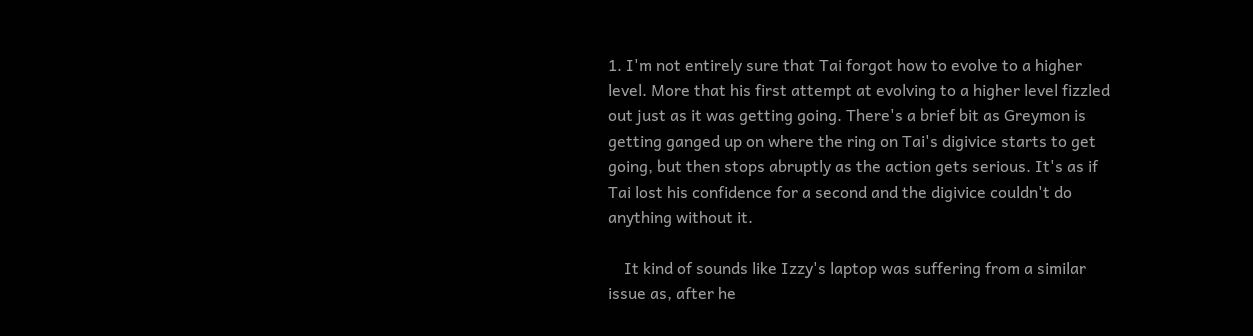1. I'm not entirely sure that Tai forgot how to evolve to a higher level. More that his first attempt at evolving to a higher level fizzled out just as it was getting going. There's a brief bit as Greymon is getting ganged up on where the ring on Tai's digivice starts to get going, but then stops abruptly as the action gets serious. It's as if Tai lost his confidence for a second and the digivice couldn't do anything without it.

    It kind of sounds like Izzy's laptop was suffering from a similar issue as, after he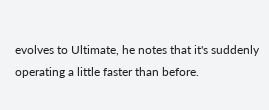evolves to Ultimate, he notes that it's suddenly operating a little faster than before.